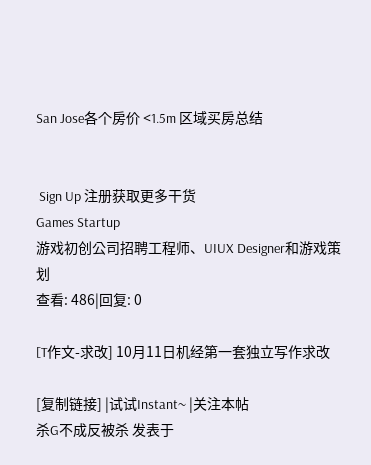San Jose各个房价 <1.5m 区域买房总结


 Sign Up 注册获取更多干货
Games Startup
游戏初创公司招聘工程师、UIUX Designer和游戏策划
查看: 486|回复: 0

[T作文-求改] 10月11日机经第一套独立写作求改

[复制链接] |试试Instant~ |关注本帖
杀G不成反被杀 发表于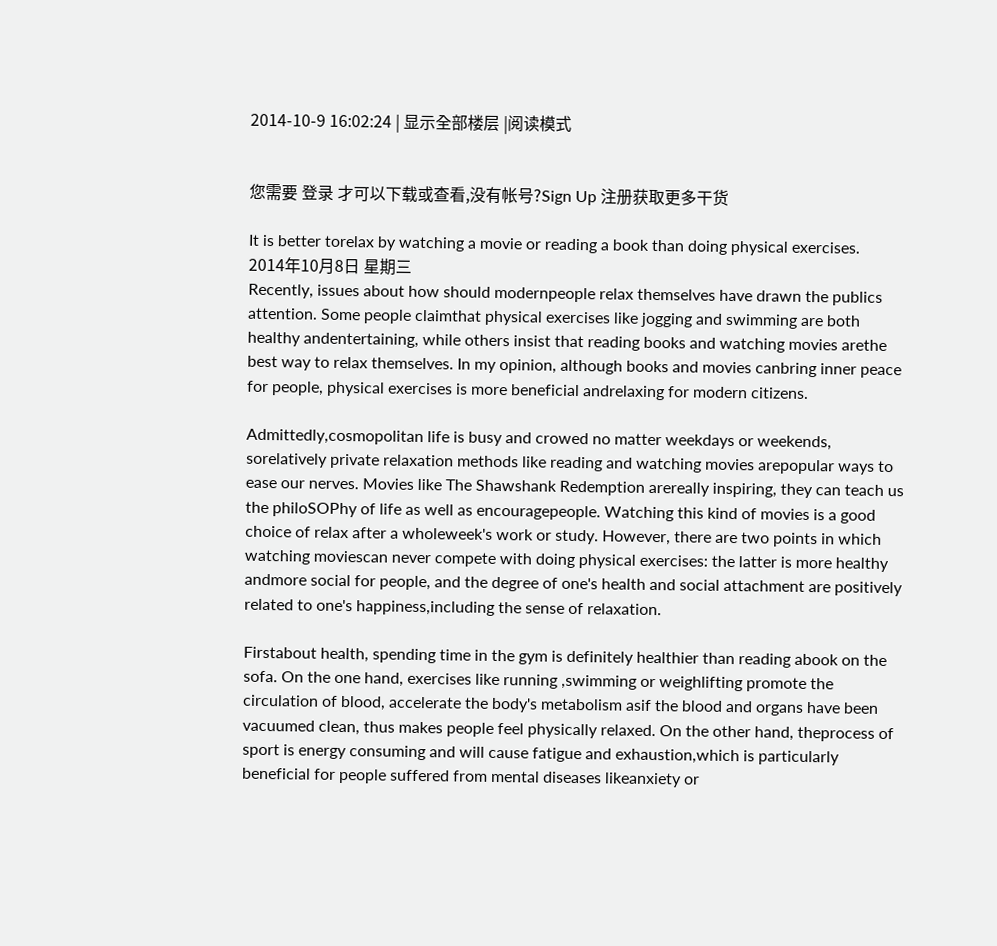2014-10-9 16:02:24 | 显示全部楼层 |阅读模式


您需要 登录 才可以下载或查看,没有帐号?Sign Up 注册获取更多干货

It is better torelax by watching a movie or reading a book than doing physical exercises.
2014年10月8日 星期三
Recently, issues about how should modernpeople relax themselves have drawn the publics attention. Some people claimthat physical exercises like jogging and swimming are both healthy andentertaining, while others insist that reading books and watching movies arethe best way to relax themselves. In my opinion, although books and movies canbring inner peace for people, physical exercises is more beneficial andrelaxing for modern citizens.

Admittedly,cosmopolitan life is busy and crowed no matter weekdays or weekends, sorelatively private relaxation methods like reading and watching movies arepopular ways to ease our nerves. Movies like The Shawshank Redemption arereally inspiring, they can teach us the philoSOPhy of life as well as encouragepeople. Watching this kind of movies is a good choice of relax after a wholeweek's work or study. However, there are two points in which watching moviescan never compete with doing physical exercises: the latter is more healthy andmore social for people, and the degree of one's health and social attachment are positively related to one's happiness,including the sense of relaxation.

Firstabout health, spending time in the gym is definitely healthier than reading abook on the sofa. On the one hand, exercises like running ,swimming or weighlifting promote the circulation of blood, accelerate the body's metabolism asif the blood and organs have been vacuumed clean, thus makes people feel physically relaxed. On the other hand, theprocess of sport is energy consuming and will cause fatigue and exhaustion,which is particularly beneficial for people suffered from mental diseases likeanxiety or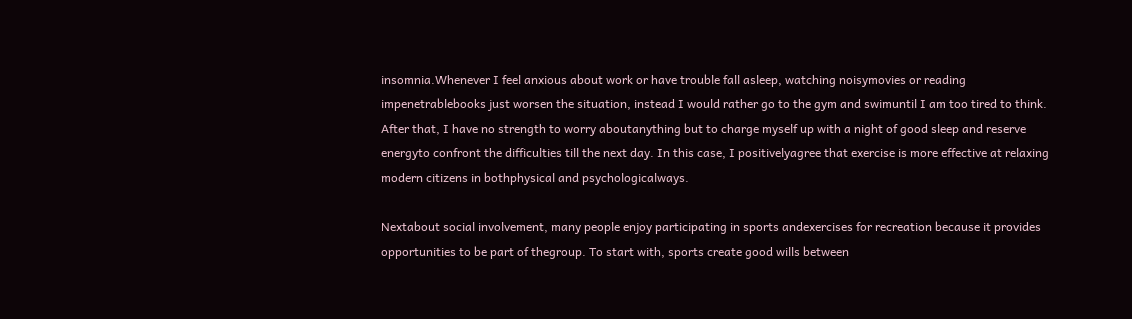insomnia.Whenever I feel anxious about work or have trouble fall asleep, watching noisymovies or reading impenetrablebooks just worsen the situation, instead I would rather go to the gym and swimuntil I am too tired to think. After that, I have no strength to worry aboutanything but to charge myself up with a night of good sleep and reserve energyto confront the difficulties till the next day. In this case, I positivelyagree that exercise is more effective at relaxing modern citizens in bothphysical and psychologicalways.

Nextabout social involvement, many people enjoy participating in sports andexercises for recreation because it provides opportunities to be part of thegroup. To start with, sports create good wills between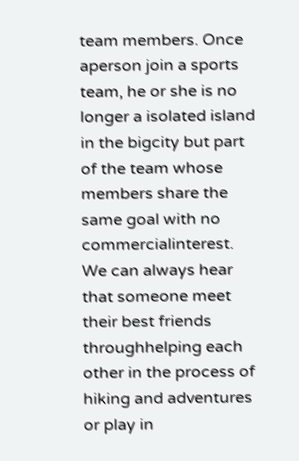team members. Once aperson join a sports team, he or she is no longer a isolated island in the bigcity but part of the team whose members share the same goal with no commercialinterest. We can always hear that someone meet their best friends throughhelping each other in the process of hiking and adventures or play in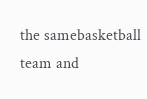the samebasketball team and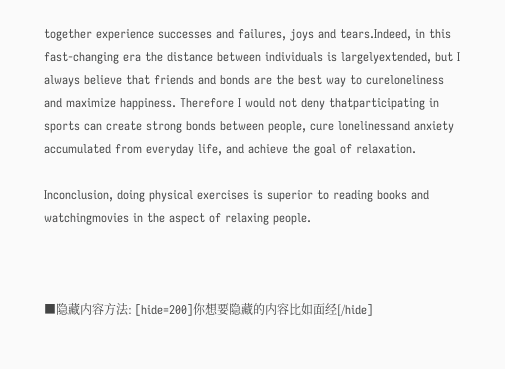together experience successes and failures, joys and tears.Indeed, in this fast-changing era the distance between individuals is largelyextended, but I always believe that friends and bonds are the best way to cureloneliness and maximize happiness. Therefore I would not deny thatparticipating in sports can create strong bonds between people, cure lonelinessand anxiety accumulated from everyday life, and achieve the goal of relaxation.

Inconclusion, doing physical exercises is superior to reading books and watchingmovies in the aspect of relaxing people.



■隐藏内容方法: [hide=200]你想要隐藏的内容比如面经[/hide]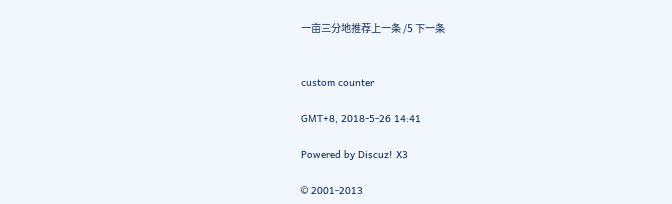一亩三分地推荐上一条 /5 下一条


custom counter

GMT+8, 2018-5-26 14:41

Powered by Discuz! X3

© 2001-2013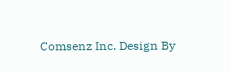Comsenz Inc. Design By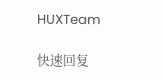HUXTeam

快速回复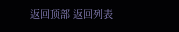返回顶部 返回列表